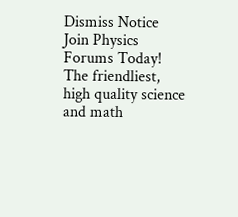Dismiss Notice
Join Physics Forums Today!
The friendliest, high quality science and math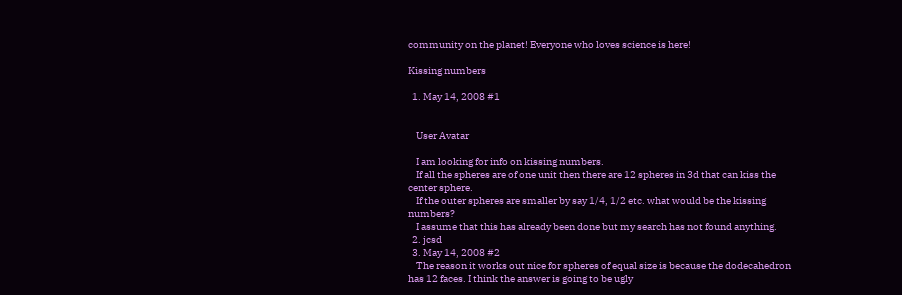community on the planet! Everyone who loves science is here!

Kissing numbers

  1. May 14, 2008 #1


    User Avatar

    I am looking for info on kissing numbers.
    If all the spheres are of one unit then there are 12 spheres in 3d that can kiss the center sphere.
    If the outer spheres are smaller by say 1/4, 1/2 etc. what would be the kissing numbers?
    I assume that this has already been done but my search has not found anything.
  2. jcsd
  3. May 14, 2008 #2
    The reason it works out nice for spheres of equal size is because the dodecahedron has 12 faces. I think the answer is going to be ugly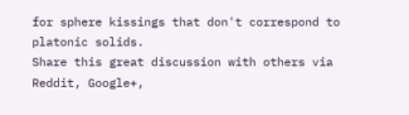for sphere kissings that don't correspond to platonic solids.
Share this great discussion with others via Reddit, Google+,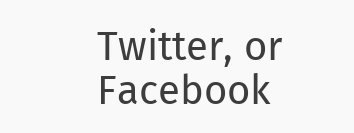Twitter, or Facebook